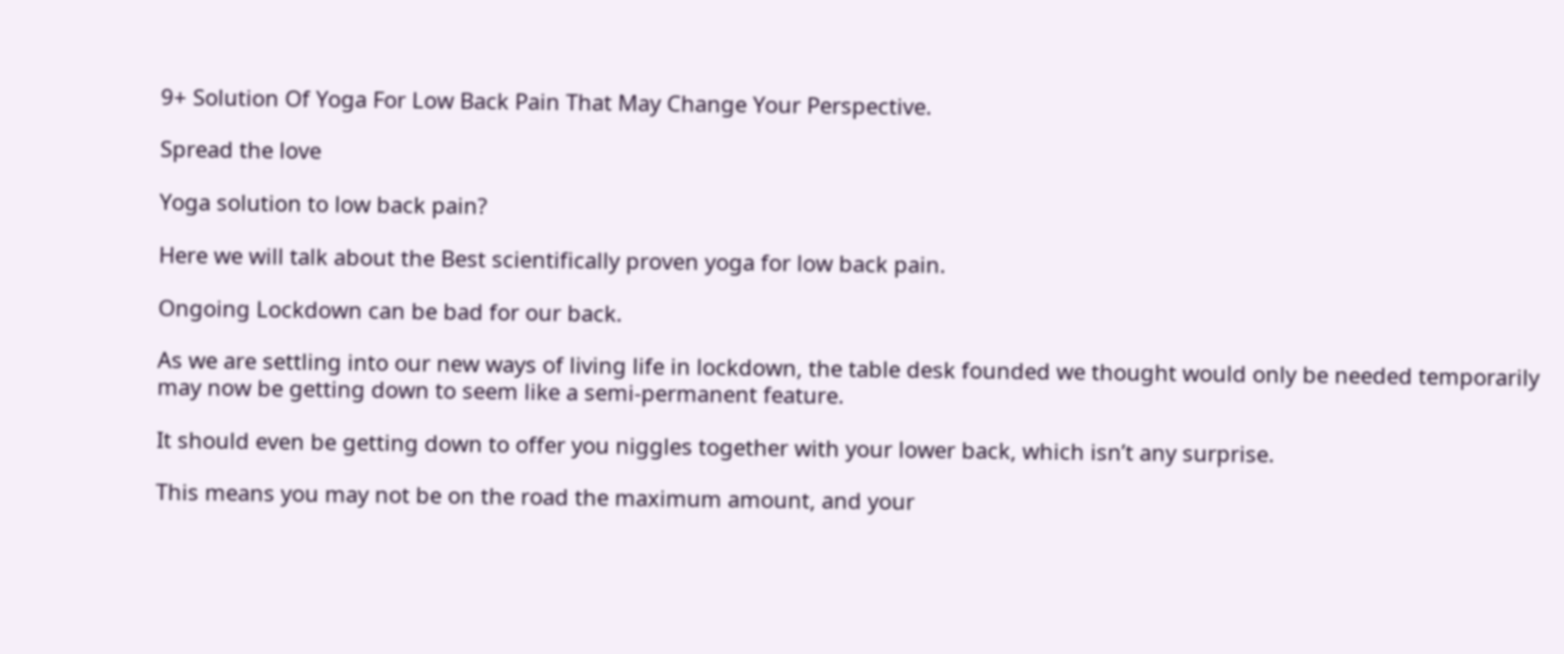9+ Solution Of Yoga For Low Back Pain That May Change Your Perspective.

Spread the love

Yoga solution to low back pain?

Here we will talk about the Best scientifically proven yoga for low back pain.

Ongoing Lockdown can be bad for our back.

As we are settling into our new ways of living life in lockdown, the table desk founded we thought would only be needed temporarily may now be getting down to seem like a semi-permanent feature.

It should even be getting down to offer you niggles together with your lower back, which isn’t any surprise.

This means you may not be on the road the maximum amount, and your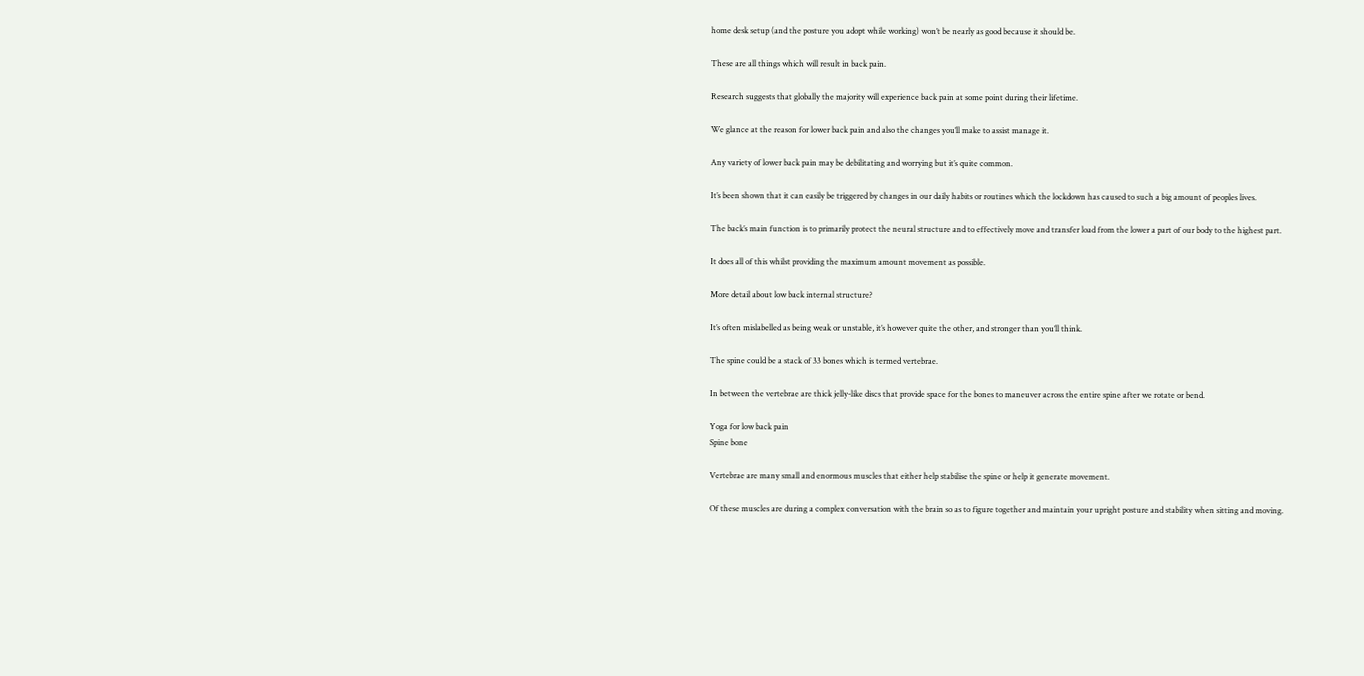home desk setup (and the posture you adopt while working) won’t be nearly as good because it should be.

These are all things which will result in back pain.

Research suggests that globally the majority will experience back pain at some point during their lifetime.

We glance at the reason for lower back pain and also the changes you’ll make to assist manage it.

Any variety of lower back pain may be debilitating and worrying but it’s quite common.

It’s been shown that it can easily be triggered by changes in our daily habits or routines which the lockdown has caused to such a big amount of peoples lives.

The back’s main function is to primarily protect the neural structure and to effectively move and transfer load from the lower a part of our body to the highest part.

It does all of this whilst providing the maximum amount movement as possible.

More detail about low back internal structure?

It’s often mislabelled as being weak or unstable, it’s however quite the other, and stronger than you’ll think.

The spine could be a stack of 33 bones which is termed vertebrae.

In between the vertebrae are thick jelly-like discs that provide space for the bones to maneuver across the entire spine after we rotate or bend.

Yoga for low back pain
Spine bone

Vertebrae are many small and enormous muscles that either help stabilise the spine or help it generate movement.

Of these muscles are during a complex conversation with the brain so as to figure together and maintain your upright posture and stability when sitting and moving.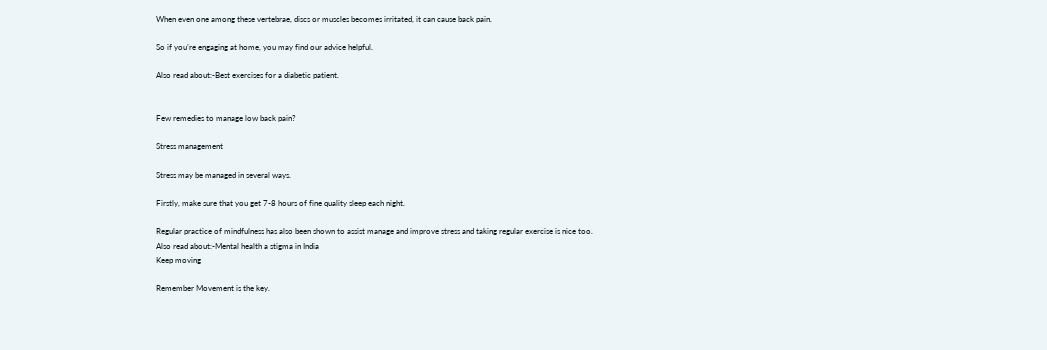When even one among these vertebrae, discs or muscles becomes irritated, it can cause back pain.

So if you’re engaging at home, you may find our advice helpful.

Also read about:-Best exercises for a diabetic patient.


Few remedies to manage low back pain?

Stress management

Stress may be managed in several ways.

Firstly, make sure that you get 7-8 hours of fine quality sleep each night.

Regular practice of mindfulness has also been shown to assist manage and improve stress and taking regular exercise is nice too.
Also read about:-Mental health a stigma in India
Keep moving

Remember Movement is the key.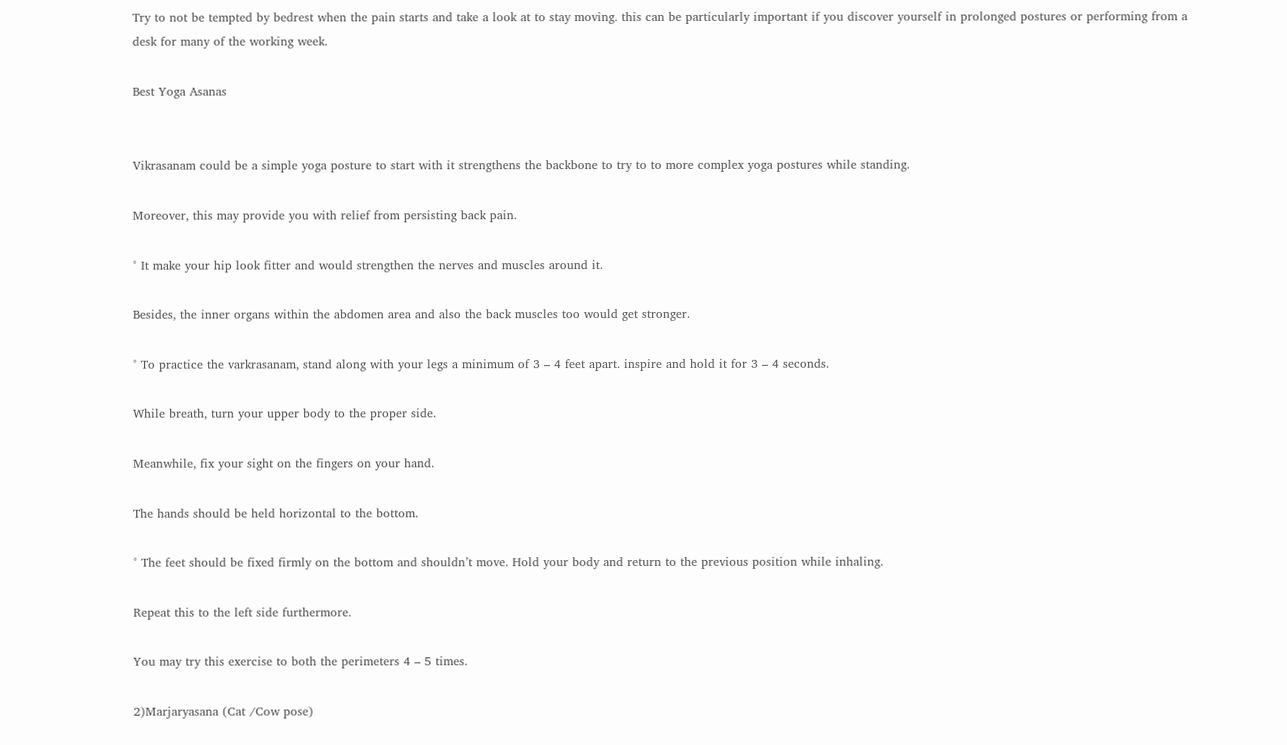Try to not be tempted by bedrest when the pain starts and take a look at to stay moving. this can be particularly important if you discover yourself in prolonged postures or performing from a desk for many of the working week.

Best Yoga Asanas


Vikrasanam could be a simple yoga posture to start with it strengthens the backbone to try to to more complex yoga postures while standing.

Moreover, this may provide you with relief from persisting back pain.

° It make your hip look fitter and would strengthen the nerves and muscles around it.

Besides, the inner organs within the abdomen area and also the back muscles too would get stronger.

° To practice the varkrasanam, stand along with your legs a minimum of 3 – 4 feet apart. inspire and hold it for 3 – 4 seconds.

While breath, turn your upper body to the proper side.

Meanwhile, fix your sight on the fingers on your hand.

The hands should be held horizontal to the bottom.

° The feet should be fixed firmly on the bottom and shouldn’t move. Hold your body and return to the previous position while inhaling.

Repeat this to the left side furthermore.

You may try this exercise to both the perimeters 4 – 5 times.

2)Marjaryasana (Cat /Cow pose)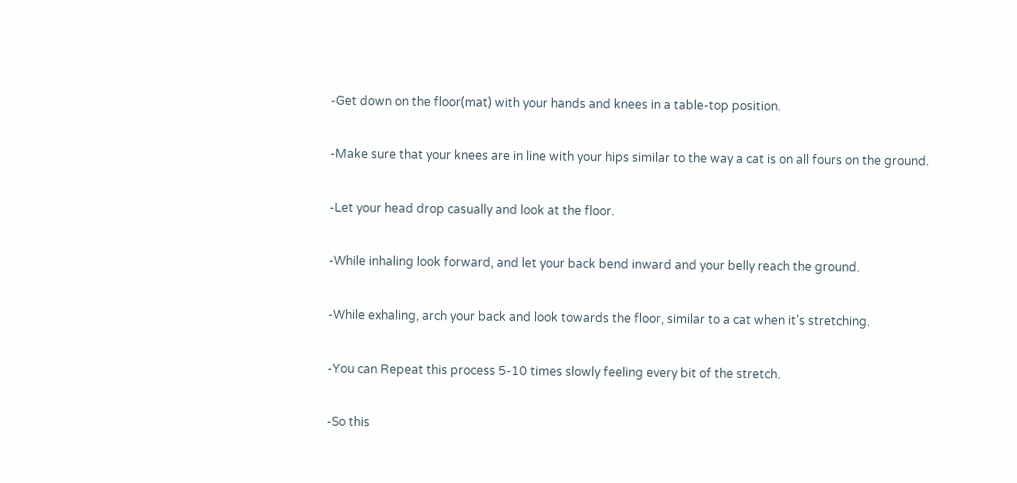-Get down on the floor(mat) with your hands and knees in a table-top position.

-Make sure that your knees are in line with your hips similar to the way a cat is on all fours on the ground.

-Let your head drop casually and look at the floor.

-While inhaling look forward, and let your back bend inward and your belly reach the ground.

-While exhaling, arch your back and look towards the floor, similar to a cat when it’s stretching.

-You can Repeat this process 5-10 times slowly feeling every bit of the stretch.

-So this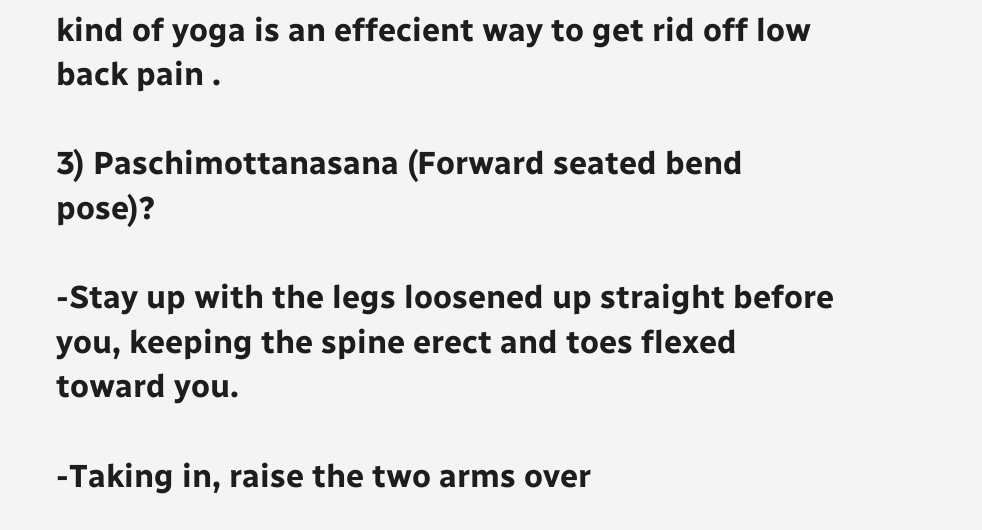kind of yoga is an effecient way to get rid off low back pain .

3) Paschimottanasana (Forward seated bend pose)?

-Stay up with the legs loosened up straight before you, keeping the spine erect and toes flexed toward you.

-Taking in, raise the two arms over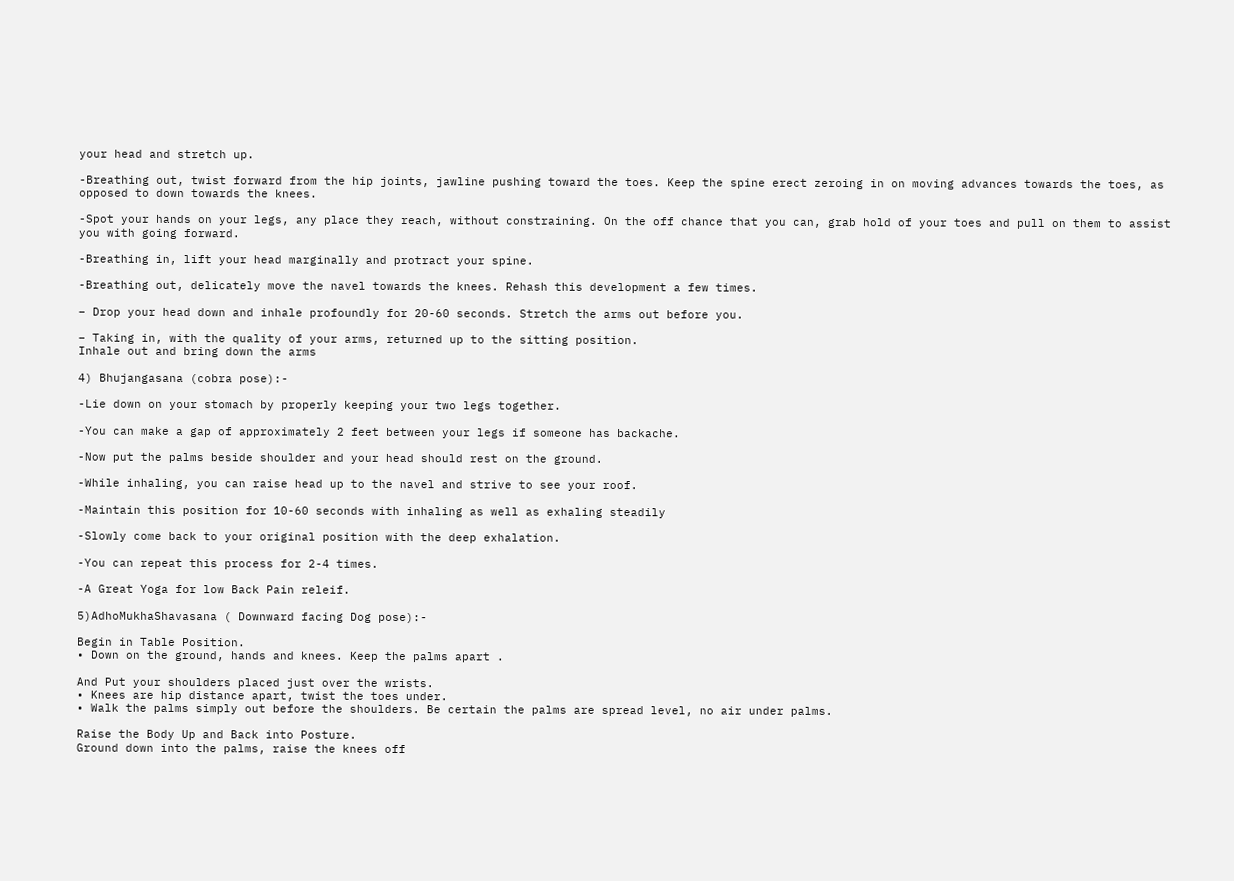your head and stretch up.

-Breathing out, twist forward from the hip joints, jawline pushing toward the toes. Keep the spine erect zeroing in on moving advances towards the toes, as opposed to down towards the knees.

-Spot your hands on your legs, any place they reach, without constraining. On the off chance that you can, grab hold of your toes and pull on them to assist you with going forward.

-Breathing in, lift your head marginally and protract your spine.

-Breathing out, delicately move the navel towards the knees. Rehash this development a few times.

– Drop your head down and inhale profoundly for 20-60 seconds. Stretch the arms out before you.

– Taking in, with the quality of your arms, returned up to the sitting position.
Inhale out and bring down the arms

4) Bhujangasana (cobra pose):-

-Lie down on your stomach by properly keeping your two legs together.

-You can make a gap of approximately 2 feet between your legs if someone has backache.

-Now put the palms beside shoulder and your head should rest on the ground.

-While inhaling, you can raise head up to the navel and strive to see your roof.

-Maintain this position for 10-60 seconds with inhaling as well as exhaling steadily

-Slowly come back to your original position with the deep exhalation.

-You can repeat this process for 2-4 times.

-A Great Yoga for low Back Pain releif.

5)AdhoMukhaShavasana ( Downward facing Dog pose):-

Begin in Table Position.
• Down on the ground, hands and knees. Keep the palms apart .

And Put your shoulders placed just over the wrists.
• Knees are hip distance apart, twist the toes under.
• Walk the palms simply out before the shoulders. Be certain the palms are spread level, no air under palms.

Raise the Body Up and Back into Posture.
Ground down into the palms, raise the knees off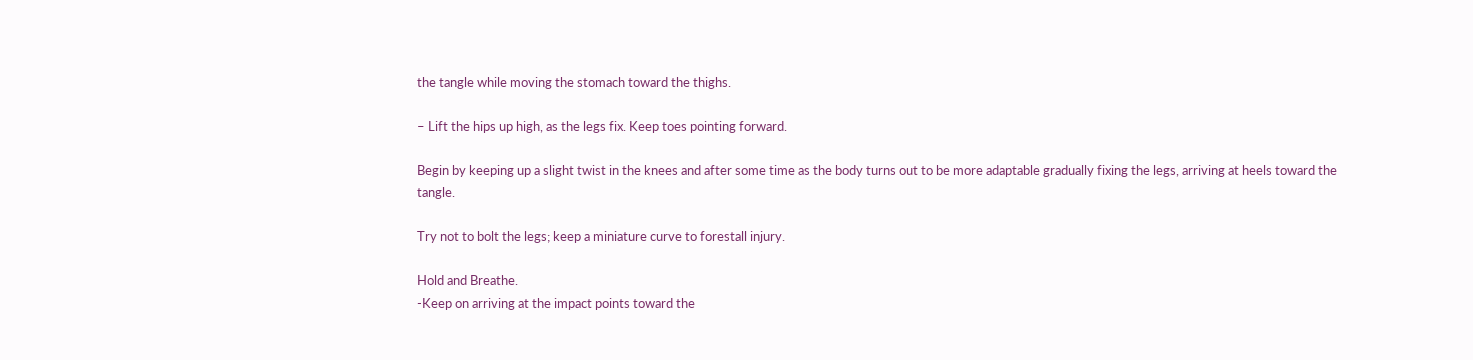the tangle while moving the stomach toward the thighs.

– Lift the hips up high, as the legs fix. Keep toes pointing forward.

Begin by keeping up a slight twist in the knees and after some time as the body turns out to be more adaptable gradually fixing the legs, arriving at heels toward the tangle.

Try not to bolt the legs; keep a miniature curve to forestall injury.

Hold and Breathe.
-Keep on arriving at the impact points toward the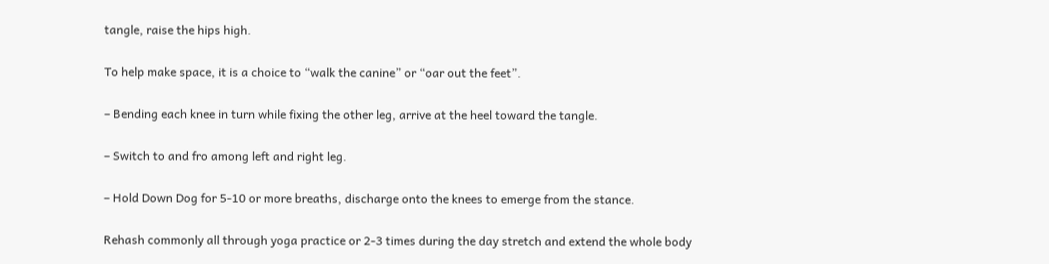tangle, raise the hips high.

To help make space, it is a choice to “walk the canine” or “oar out the feet”.

– Bending each knee in turn while fixing the other leg, arrive at the heel toward the tangle.

– Switch to and fro among left and right leg.

– Hold Down Dog for 5-10 or more breaths, discharge onto the knees to emerge from the stance.

Rehash commonly all through yoga practice or 2-3 times during the day stretch and extend the whole body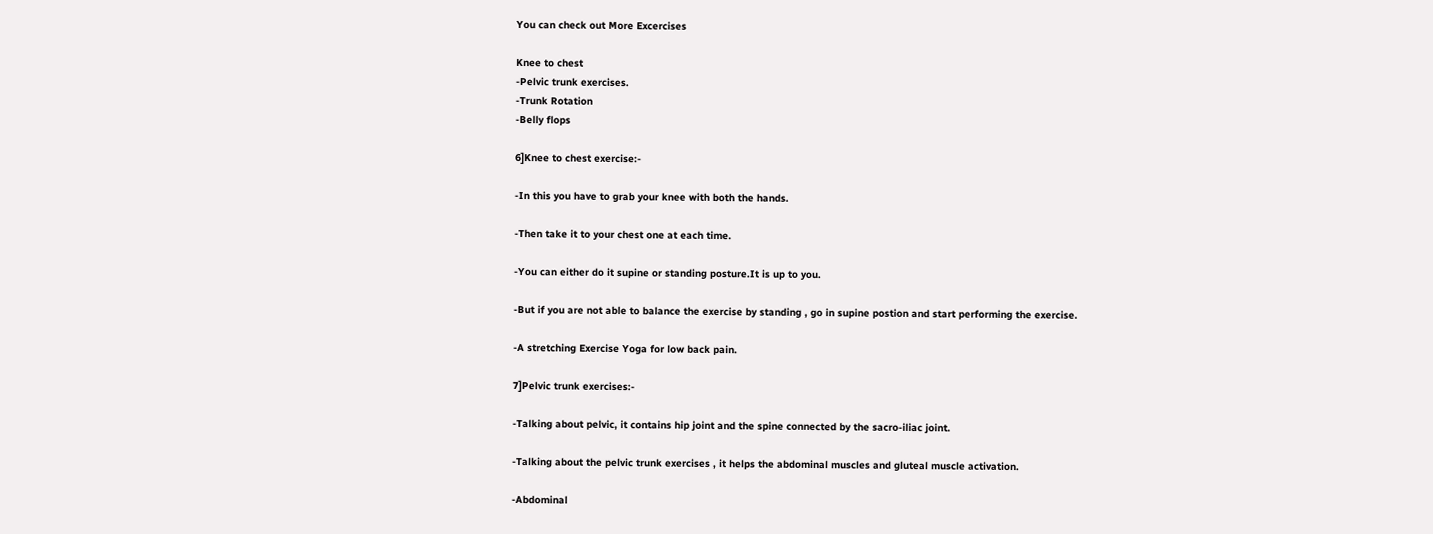You can check out More Excercises

Knee to chest
-Pelvic trunk exercises.
-Trunk Rotation
-Belly flops

6]Knee to chest exercise:-

-In this you have to grab your knee with both the hands.

-Then take it to your chest one at each time.

-You can either do it supine or standing posture.It is up to you.

-But if you are not able to balance the exercise by standing , go in supine postion and start performing the exercise.

-A stretching Exercise Yoga for low back pain.

7]Pelvic trunk exercises:-

-Talking about pelvic, it contains hip joint and the spine connected by the sacro-iliac joint.

-Talking about the pelvic trunk exercises , it helps the abdominal muscles and gluteal muscle activation.

-Abdominal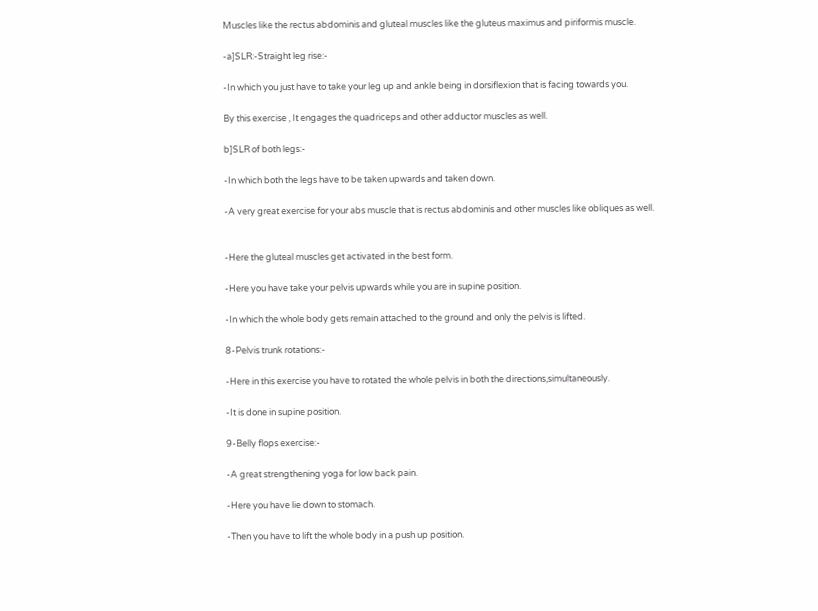Muscles like the rectus abdominis and gluteal muscles like the gluteus maximus and piriformis muscle.

-a]SLR:-Straight leg rise:-

-In which you just have to take your leg up and ankle being in dorsiflexion that is facing towards you.

By this exercise , It engages the quadriceps and other adductor muscles as well.

b]SLR of both legs:-

-In which both the legs have to be taken upwards and taken down.

-A very great exercise for your abs muscle that is rectus abdominis and other muscles like obliques as well.


-Here the gluteal muscles get activated in the best form.

-Here you have take your pelvis upwards while you are in supine position.

-In which the whole body gets remain attached to the ground and only the pelvis is lifted.

8-Pelvis trunk rotations:-

-Here in this exercise you have to rotated the whole pelvis in both the directions,simultaneously.

-It is done in supine position.

9-Belly flops exercise:-

-A great strengthening yoga for low back pain.

-Here you have lie down to stomach.

-Then you have to lift the whole body in a push up position.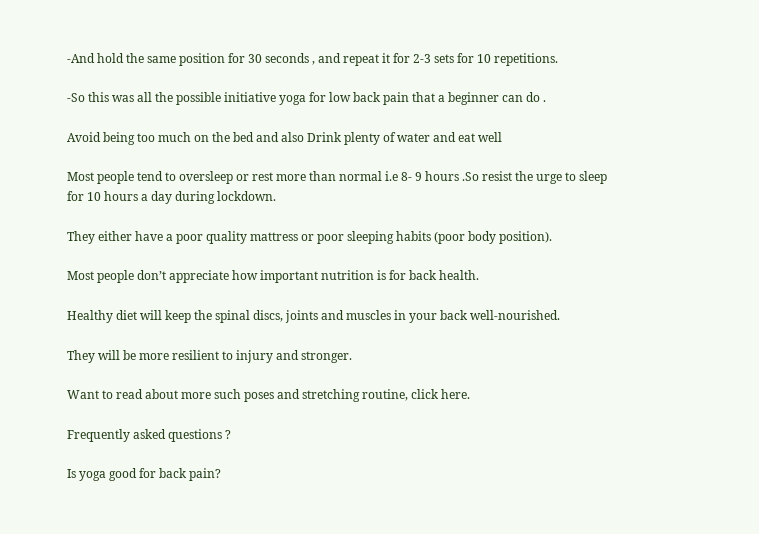-And hold the same position for 30 seconds , and repeat it for 2-3 sets for 10 repetitions.

-So this was all the possible initiative yoga for low back pain that a beginner can do .

Avoid being too much on the bed and also Drink plenty of water and eat well

Most people tend to oversleep or rest more than normal i.e 8- 9 hours .So resist the urge to sleep for 10 hours a day during lockdown.

They either have a poor quality mattress or poor sleeping habits (poor body position).

Most people don’t appreciate how important nutrition is for back health.

Healthy diet will keep the spinal discs, joints and muscles in your back well-nourished.

They will be more resilient to injury and stronger.

Want to read about more such poses and stretching routine, click here.

Frequently asked questions ?

Is yoga good for back pain?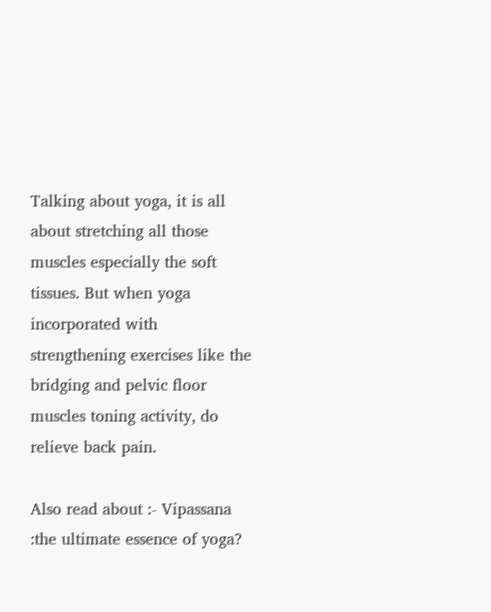Talking about yoga, it is all about stretching all those muscles especially the soft tissues. But when yoga incorporated with strengthening exercises like the bridging and pelvic floor muscles toning activity, do relieve back pain.

Also read about :- Vipassana :the ultimate essence of yoga?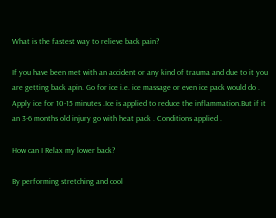What is the fastest way to relieve back pain?

If you have been met with an accident or any kind of trauma and due to it you are getting back apin. Go for ice i.e. ice massage or even ice pack would do . Apply ice for 10-15 minutes .Ice is applied to reduce the inflammation.But if it an 3-6 months old injury go with heat pack . Conditions applied .

How can I Relax my lower back?

By performing stretching and cool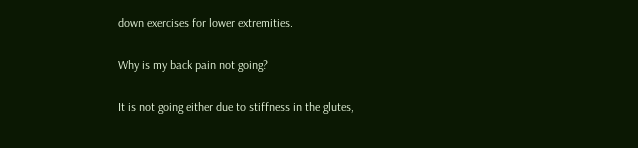down exercises for lower extremities.

Why is my back pain not going?

It is not going either due to stiffness in the glutes,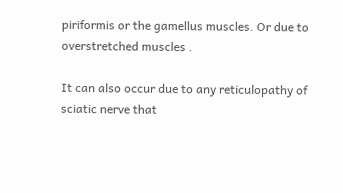piriformis or the gamellus muscles. Or due to overstretched muscles .

It can also occur due to any reticulopathy of sciatic nerve that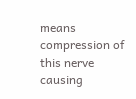means compression of this nerve causing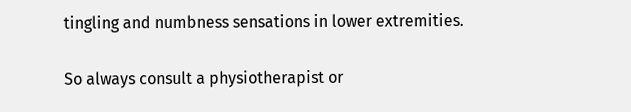tingling and numbness sensations in lower extremities.

So always consult a physiotherapist or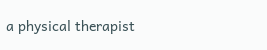a physical therapist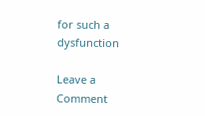for such a dysfunction

Leave a Comment